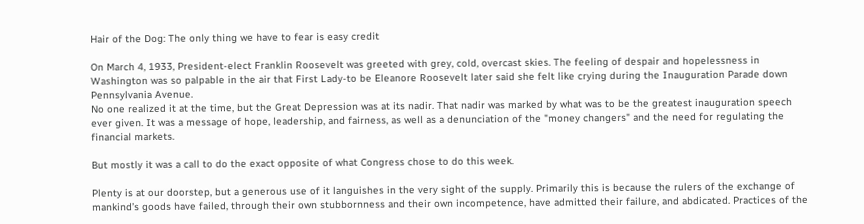Hair of the Dog: The only thing we have to fear is easy credit

On March 4, 1933, President-elect Franklin Roosevelt was greeted with grey, cold, overcast skies. The feeling of despair and hopelessness in Washington was so palpable in the air that First Lady-to be Eleanore Roosevelt later said she felt like crying during the Inauguration Parade down Pennsylvania Avenue.
No one realized it at the time, but the Great Depression was at its nadir. That nadir was marked by what was to be the greatest inauguration speech ever given. It was a message of hope, leadership, and fairness, as well as a denunciation of the "money changers" and the need for regulating the financial markets.

But mostly it was a call to do the exact opposite of what Congress chose to do this week.

Plenty is at our doorstep, but a generous use of it languishes in the very sight of the supply. Primarily this is because the rulers of the exchange of mankind’s goods have failed, through their own stubbornness and their own incompetence, have admitted their failure, and abdicated. Practices of the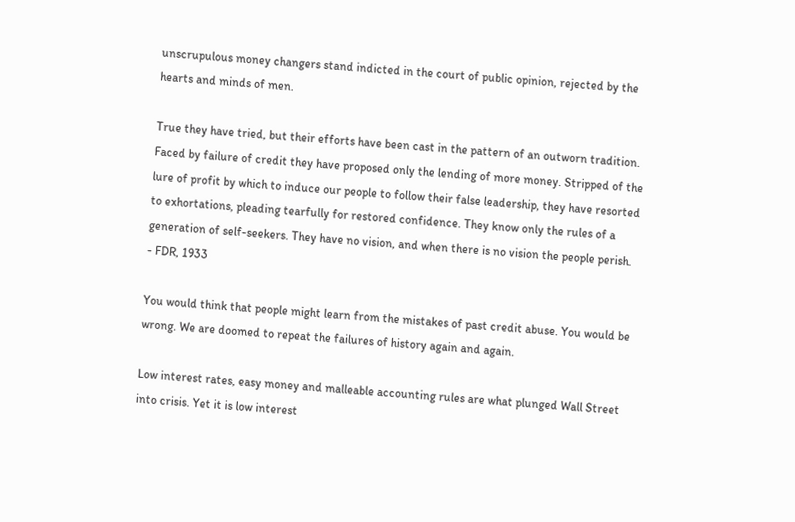unscrupulous money changers stand indicted in the court of public opinion, rejected by the hearts and minds of men.

True they have tried, but their efforts have been cast in the pattern of an outworn tradition. Faced by failure of credit they have proposed only the lending of more money. Stripped of the lure of profit by which to induce our people to follow their false leadership, they have resorted to exhortations, pleading tearfully for restored confidence. They know only the rules of a generation of self-seekers. They have no vision, and when there is no vision the people perish.
- FDR, 1933

You would think that people might learn from the mistakes of past credit abuse. You would be wrong. We are doomed to repeat the failures of history again and again.

Low interest rates, easy money and malleable accounting rules are what plunged Wall Street into crisis. Yet it is low interest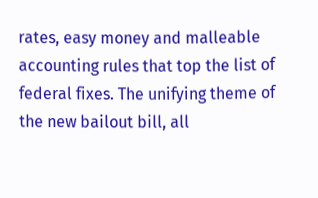rates, easy money and malleable accounting rules that top the list of federal fixes. The unifying theme of the new bailout bill, all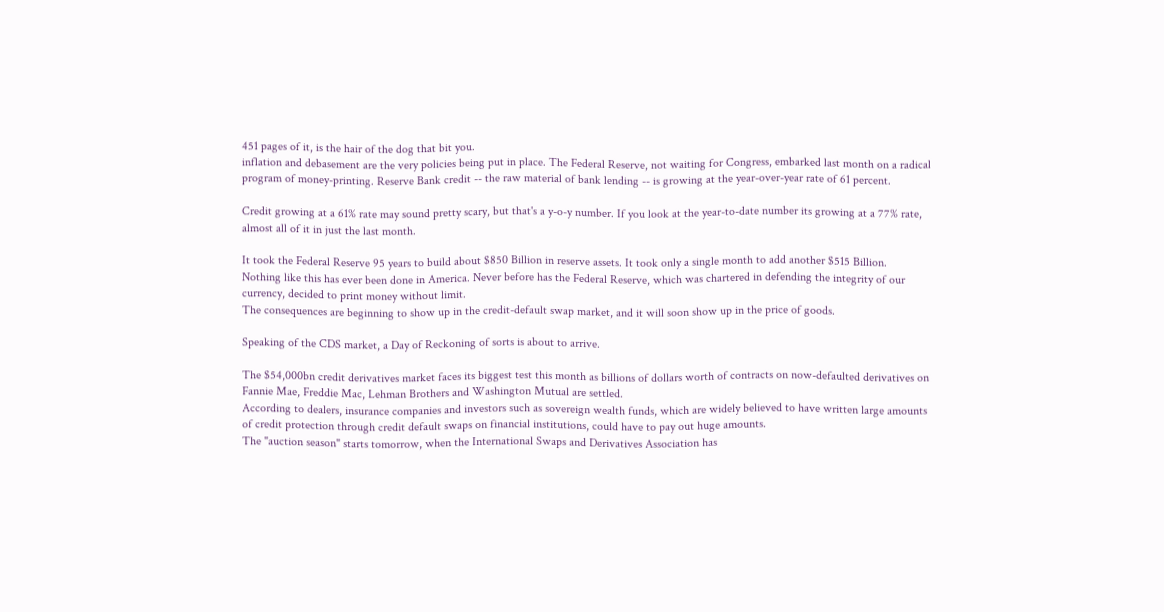451 pages of it, is the hair of the dog that bit you.
inflation and debasement are the very policies being put in place. The Federal Reserve, not waiting for Congress, embarked last month on a radical program of money-printing. Reserve Bank credit -- the raw material of bank lending -- is growing at the year-over-year rate of 61 percent.

Credit growing at a 61% rate may sound pretty scary, but that's a y-o-y number. If you look at the year-to-date number its growing at a 77% rate, almost all of it in just the last month.

It took the Federal Reserve 95 years to build about $850 Billion in reserve assets. It took only a single month to add another $515 Billion.
Nothing like this has ever been done in America. Never before has the Federal Reserve, which was chartered in defending the integrity of our currency, decided to print money without limit.
The consequences are beginning to show up in the credit-default swap market, and it will soon show up in the price of goods.

Speaking of the CDS market, a Day of Reckoning of sorts is about to arrive.

The $54,000bn credit derivatives market faces its biggest test this month as billions of dollars worth of contracts on now-defaulted derivatives on Fannie Mae, Freddie Mac, Lehman Brothers and Washington Mutual are settled.
According to dealers, insurance companies and investors such as sovereign wealth funds, which are widely believed to have written large amounts of credit protection through credit default swaps on financial institutions, could have to pay out huge amounts.
The "auction season" starts tomorrow, when the International Swaps and Derivatives Association has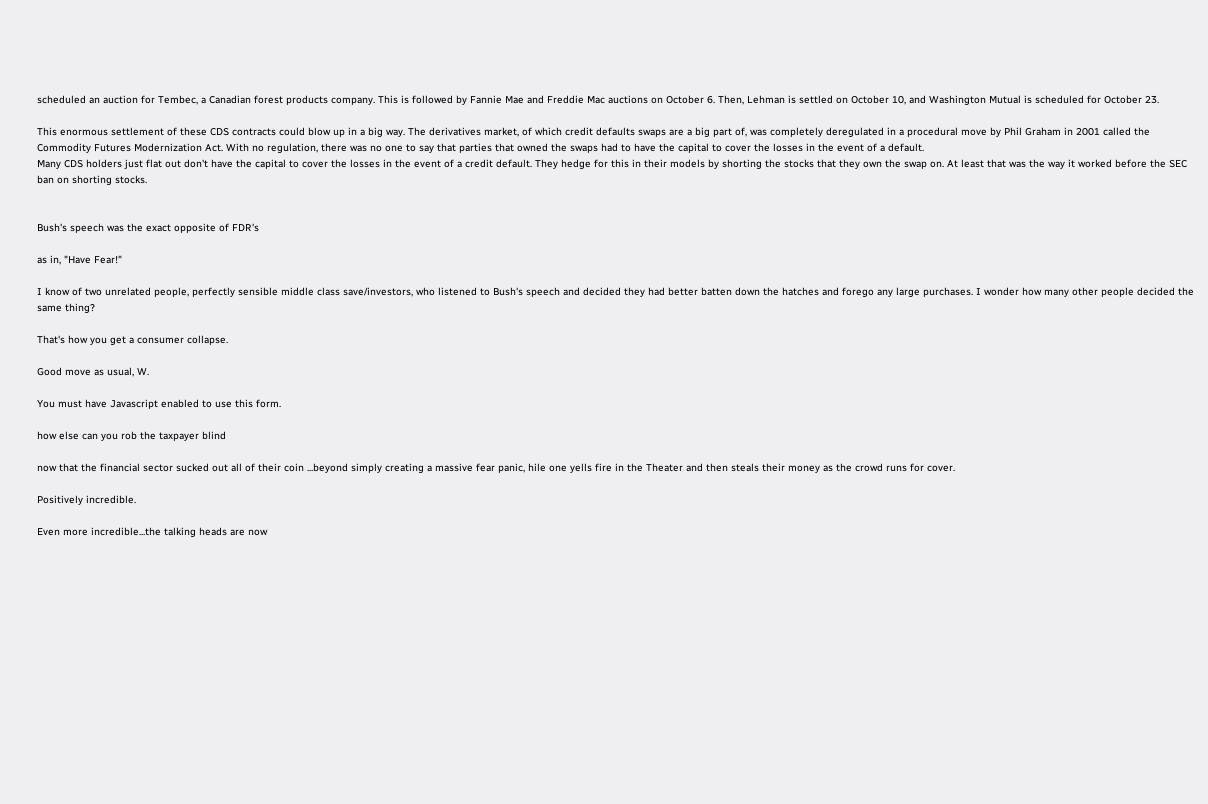scheduled an auction for Tembec, a Canadian forest products company. This is followed by Fannie Mae and Freddie Mac auctions on October 6. Then, Lehman is settled on October 10, and Washington Mutual is scheduled for October 23.

This enormous settlement of these CDS contracts could blow up in a big way. The derivatives market, of which credit defaults swaps are a big part of, was completely deregulated in a procedural move by Phil Graham in 2001 called the Commodity Futures Modernization Act. With no regulation, there was no one to say that parties that owned the swaps had to have the capital to cover the losses in the event of a default.
Many CDS holders just flat out don't have the capital to cover the losses in the event of a credit default. They hedge for this in their models by shorting the stocks that they own the swap on. At least that was the way it worked before the SEC ban on shorting stocks.


Bush's speech was the exact opposite of FDR's

as in, "Have Fear!"

I know of two unrelated people, perfectly sensible middle class save/investors, who listened to Bush's speech and decided they had better batten down the hatches and forego any large purchases. I wonder how many other people decided the same thing?

That's how you get a consumer collapse.

Good move as usual, W.

You must have Javascript enabled to use this form.

how else can you rob the taxpayer blind

now that the financial sector sucked out all of their coin ...beyond simply creating a massive fear panic, hile one yells fire in the Theater and then steals their money as the crowd runs for cover.

Positively incredible.

Even more incredible...the talking heads are now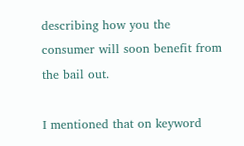describing how you the consumer will soon benefit from the bail out.

I mentioned that on keyword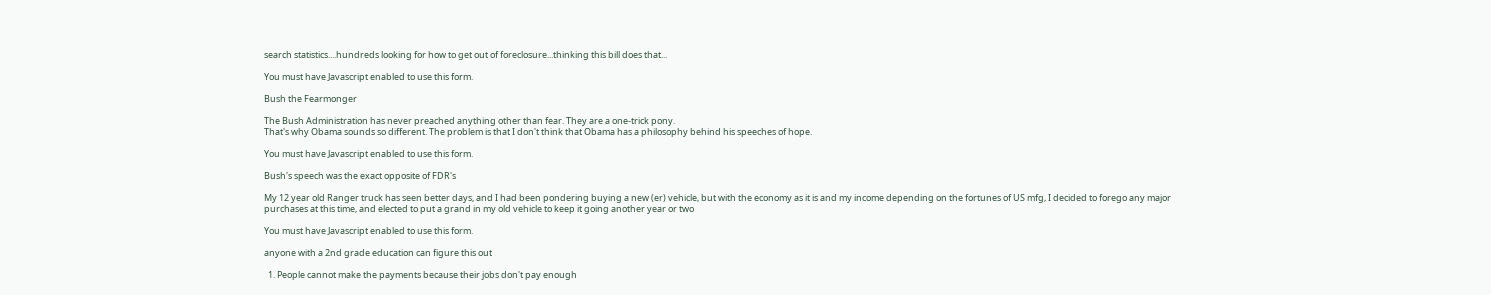search statistics....hundreds looking for how to get out of foreclosure...thinking this bill does that...

You must have Javascript enabled to use this form.

Bush the Fearmonger

The Bush Administration has never preached anything other than fear. They are a one-trick pony.
That's why Obama sounds so different. The problem is that I don't think that Obama has a philosophy behind his speeches of hope.

You must have Javascript enabled to use this form.

Bush's speech was the exact opposite of FDR's

My 12 year old Ranger truck has seen better days, and I had been pondering buying a new (er) vehicle, but with the economy as it is and my income depending on the fortunes of US mfg, I decided to forego any major purchases at this time, and elected to put a grand in my old vehicle to keep it going another year or two

You must have Javascript enabled to use this form.

anyone with a 2nd grade education can figure this out

  1. People cannot make the payments because their jobs don't pay enough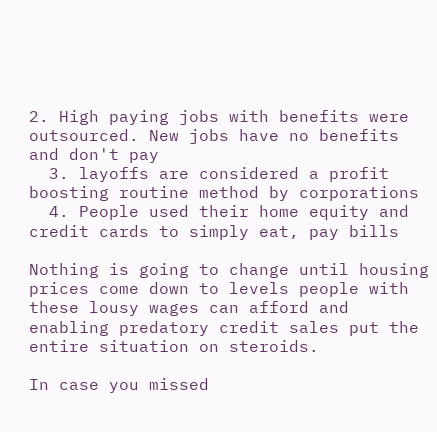2. High paying jobs with benefits were outsourced. New jobs have no benefits and don't pay
  3. layoffs are considered a profit boosting routine method by corporations
  4. People used their home equity and credit cards to simply eat, pay bills

Nothing is going to change until housing prices come down to levels people with these lousy wages can afford and enabling predatory credit sales put the entire situation on steroids.

In case you missed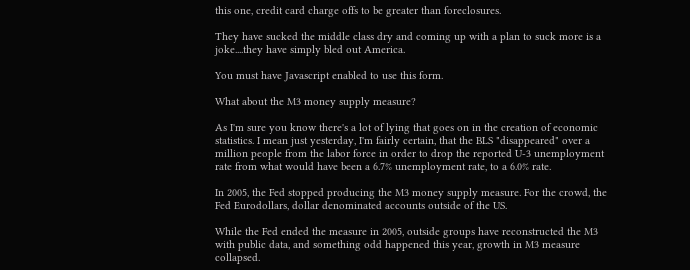this one, credit card charge offs to be greater than foreclosures.

They have sucked the middle class dry and coming up with a plan to suck more is a joke....they have simply bled out America.

You must have Javascript enabled to use this form.

What about the M3 money supply measure?

As I'm sure you know there's a lot of lying that goes on in the creation of economic statistics. I mean just yesterday, I'm fairly certain, that the BLS "disappeared" over a million people from the labor force in order to drop the reported U-3 unemployment rate from what would have been a 6.7% unemployment rate, to a 6.0% rate.

In 2005, the Fed stopped producing the M3 money supply measure. For the crowd, the Fed Eurodollars, dollar denominated accounts outside of the US.

While the Fed ended the measure in 2005, outside groups have reconstructed the M3 with public data, and something odd happened this year, growth in M3 measure collapsed.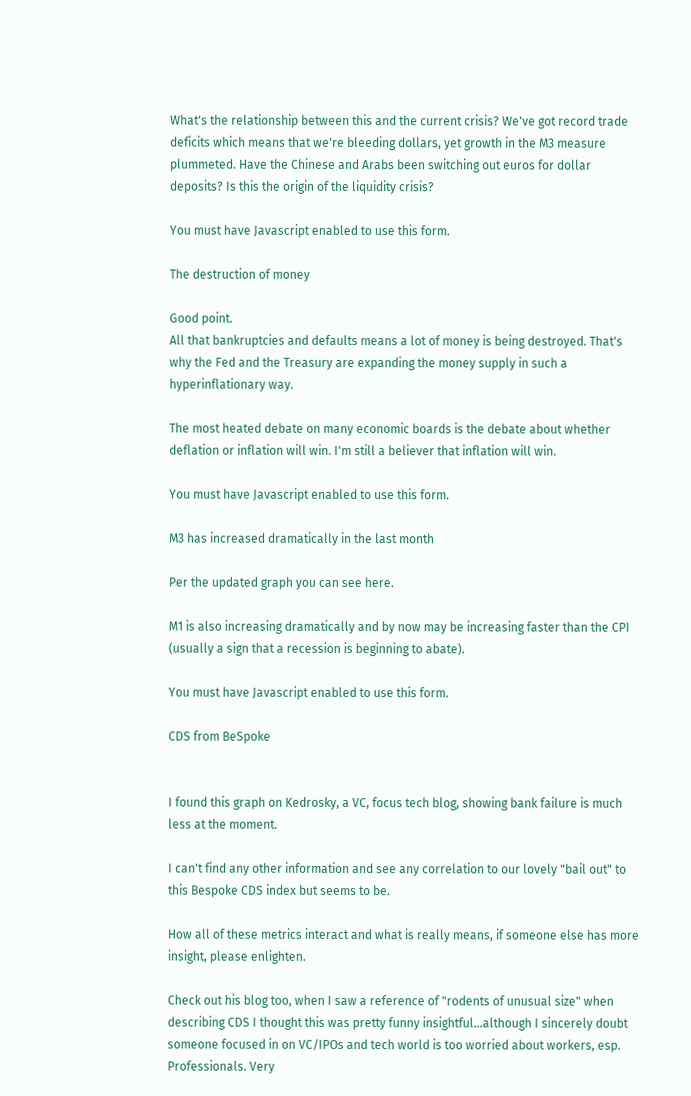What's the relationship between this and the current crisis? We've got record trade deficits which means that we're bleeding dollars, yet growth in the M3 measure plummeted. Have the Chinese and Arabs been switching out euros for dollar deposits? Is this the origin of the liquidity crisis?

You must have Javascript enabled to use this form.

The destruction of money

Good point.
All that bankruptcies and defaults means a lot of money is being destroyed. That's why the Fed and the Treasury are expanding the money supply in such a hyperinflationary way.

The most heated debate on many economic boards is the debate about whether deflation or inflation will win. I'm still a believer that inflation will win.

You must have Javascript enabled to use this form.

M3 has increased dramatically in the last month

Per the updated graph you can see here.

M1 is also increasing dramatically and by now may be increasing faster than the CPI (usually a sign that a recession is beginning to abate).

You must have Javascript enabled to use this form.

CDS from BeSpoke


I found this graph on Kedrosky, a VC, focus tech blog, showing bank failure is much less at the moment.

I can't find any other information and see any correlation to our lovely "bail out" to this Bespoke CDS index but seems to be.

How all of these metrics interact and what is really means, if someone else has more insight, please enlighten.

Check out his blog too, when I saw a reference of "rodents of unusual size" when describing CDS I thought this was pretty funny insightful...although I sincerely doubt someone focused in on VC/IPOs and tech world is too worried about workers, esp. Professionals. Very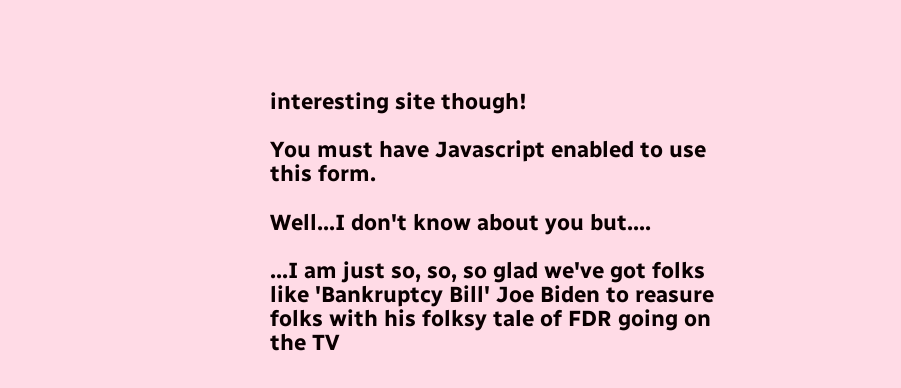interesting site though!

You must have Javascript enabled to use this form.

Well...I don't know about you but....

...I am just so, so, so glad we've got folks like 'Bankruptcy Bill' Joe Biden to reasure folks with his folksy tale of FDR going on the TV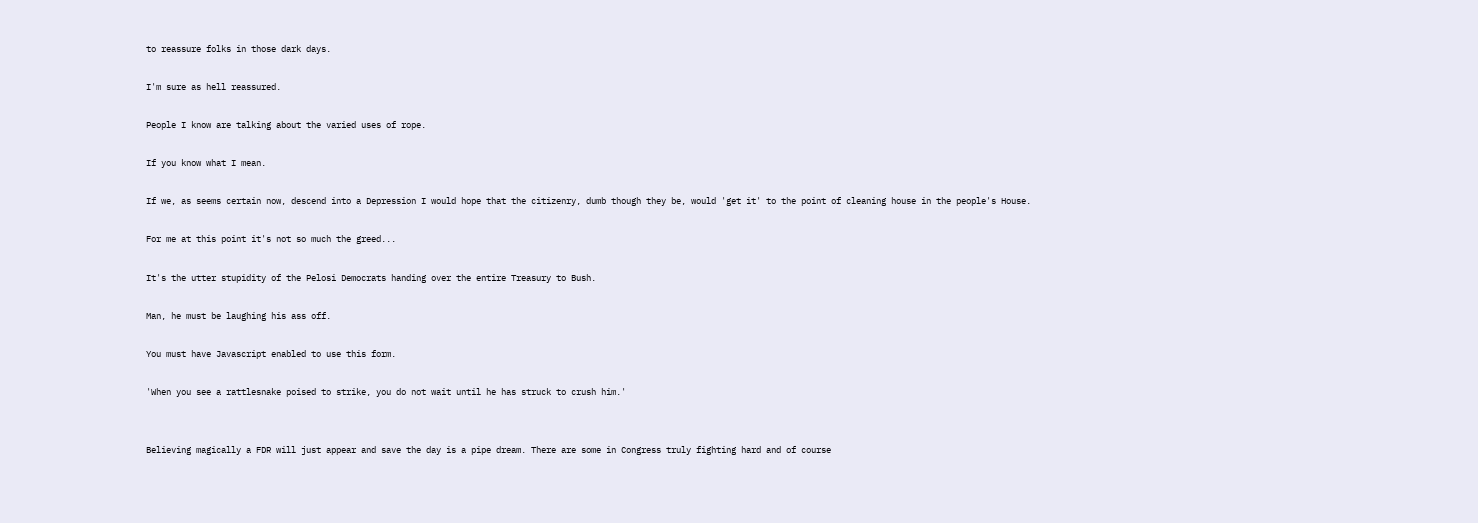to reassure folks in those dark days.

I'm sure as hell reassured.

People I know are talking about the varied uses of rope.

If you know what I mean.

If we, as seems certain now, descend into a Depression I would hope that the citizenry, dumb though they be, would 'get it' to the point of cleaning house in the people's House.

For me at this point it's not so much the greed...

It's the utter stupidity of the Pelosi Democrats handing over the entire Treasury to Bush.

Man, he must be laughing his ass off.

You must have Javascript enabled to use this form.

'When you see a rattlesnake poised to strike, you do not wait until he has struck to crush him.'


Believing magically a FDR will just appear and save the day is a pipe dream. There are some in Congress truly fighting hard and of course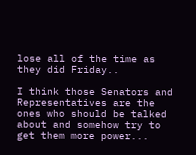lose all of the time as they did Friday..

I think those Senators and Representatives are the ones who should be talked about and somehow try to get them more power...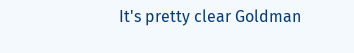It's pretty clear Goldman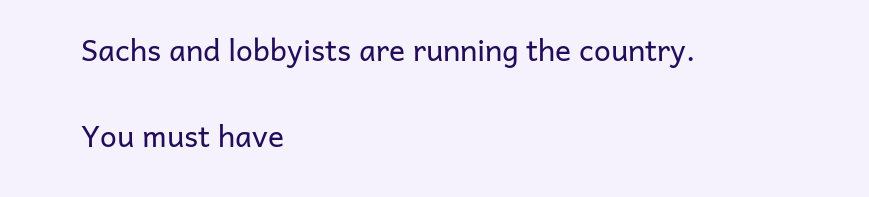Sachs and lobbyists are running the country.

You must have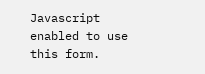Javascript enabled to use this form.